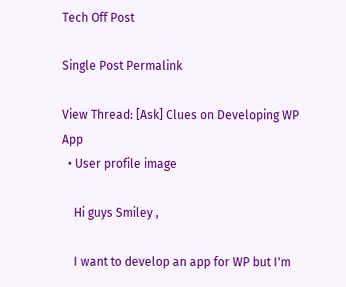Tech Off Post

Single Post Permalink

View Thread: [Ask] Clues on Developing WP App
  • User profile image

    Hi guys Smiley ,

    I want to develop an app for WP but I'm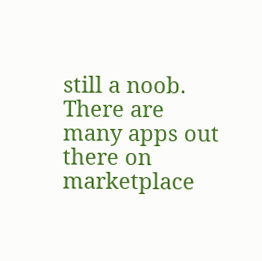still a noob. There are many apps out there on marketplace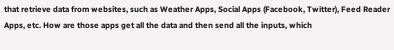that retrieve data from websites, such as Weather Apps, Social Apps (Facebook, Twitter), Feed Reader Apps, etc. How are those apps get all the data and then send all the inputs, which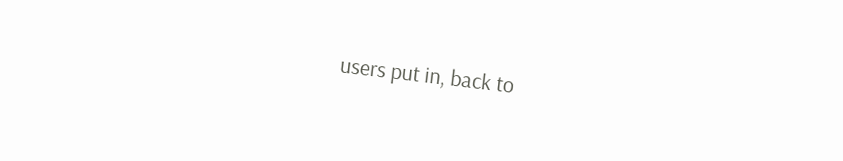users put in, back to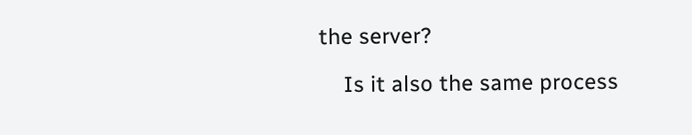the server?

    Is it also the same process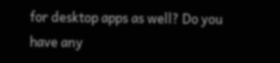for desktop apps as well? Do you have any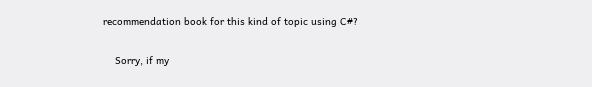recommendation book for this kind of topic using C#?

    Sorry, if my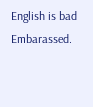English is bad Embarassed.